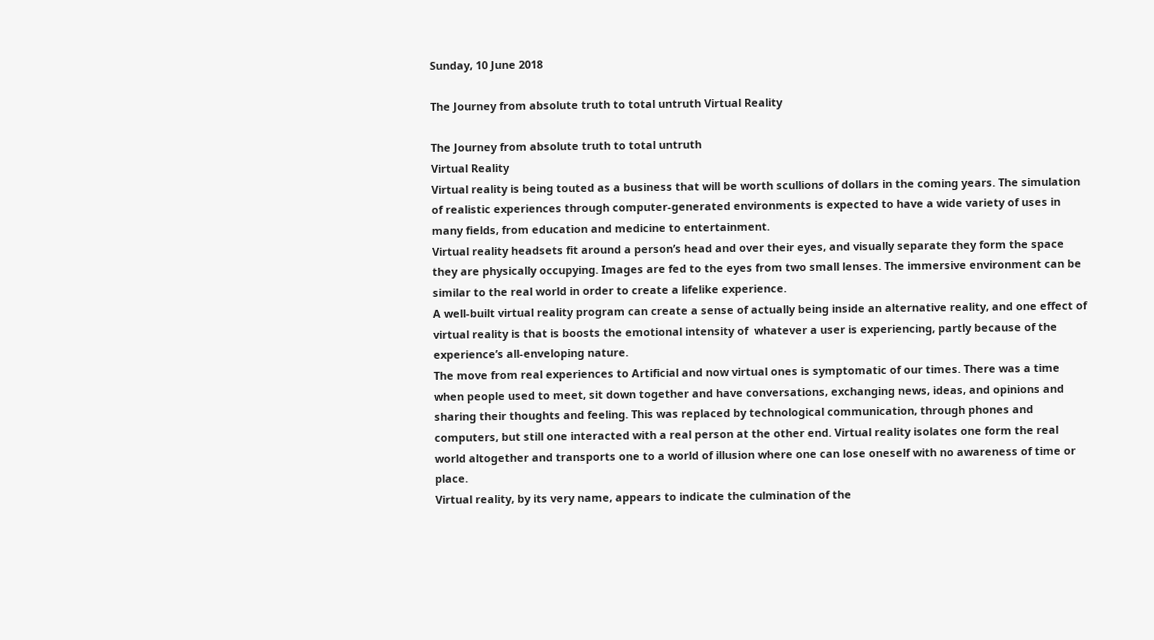Sunday, 10 June 2018

The Journey from absolute truth to total untruth Virtual Reality

The Journey from absolute truth to total untruth
Virtual Reality
Virtual reality is being touted as a business that will be worth scullions of dollars in the coming years. The simulation of realistic experiences through computer-generated environments is expected to have a wide variety of uses in many fields, from education and medicine to entertainment.
Virtual reality headsets fit around a person’s head and over their eyes, and visually separate they form the space they are physically occupying. Images are fed to the eyes from two small lenses. The immersive environment can be similar to the real world in order to create a lifelike experience.
A well-built virtual reality program can create a sense of actually being inside an alternative reality, and one effect of virtual reality is that is boosts the emotional intensity of  whatever a user is experiencing, partly because of the experience’s all-enveloping nature.
The move from real experiences to Artificial and now virtual ones is symptomatic of our times. There was a time when people used to meet, sit down together and have conversations, exchanging news, ideas, and opinions and sharing their thoughts and feeling. This was replaced by technological communication, through phones and computers, but still one interacted with a real person at the other end. Virtual reality isolates one form the real world altogether and transports one to a world of illusion where one can lose oneself with no awareness of time or place.
Virtual reality, by its very name, appears to indicate the culmination of the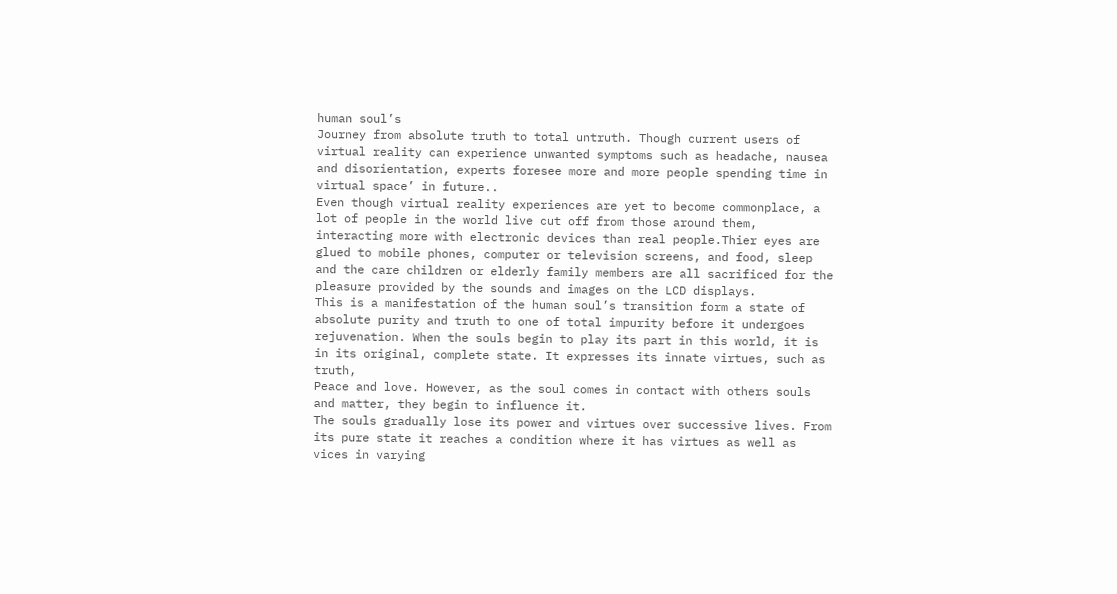human soul’s
Journey from absolute truth to total untruth. Though current users of virtual reality can experience unwanted symptoms such as headache, nausea and disorientation, experts foresee more and more people spending time in virtual space’ in future..
Even though virtual reality experiences are yet to become commonplace, a lot of people in the world live cut off from those around them, interacting more with electronic devices than real people.Thier eyes are glued to mobile phones, computer or television screens, and food, sleep and the care children or elderly family members are all sacrificed for the pleasure provided by the sounds and images on the LCD displays.
This is a manifestation of the human soul’s transition form a state of absolute purity and truth to one of total impurity before it undergoes rejuvenation. When the souls begin to play its part in this world, it is in its original, complete state. It expresses its innate virtues, such as truth,
Peace and love. However, as the soul comes in contact with others souls and matter, they begin to influence it.
The souls gradually lose its power and virtues over successive lives. From its pure state it reaches a condition where it has virtues as well as vices in varying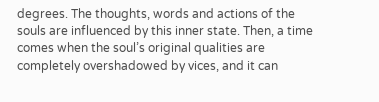degrees. The thoughts, words and actions of the souls are influenced by this inner state. Then, a time comes when the soul’s original qualities are completely overshadowed by vices, and it can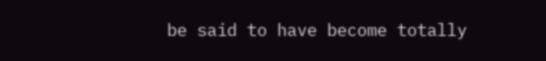be said to have become totally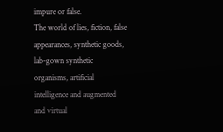impure or false.
The world of lies, fiction, false appearances, synthetic goods, lab-gown synthetic organisms, artificial intelligence and augmented and virtual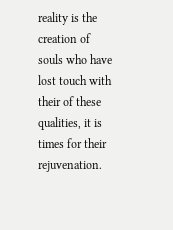reality is the creation of souls who have lost touch with their of these qualities, it is times for their rejuvenation.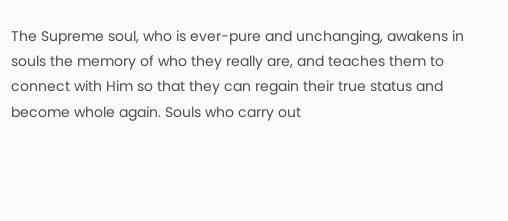The Supreme soul, who is ever-pure and unchanging, awakens in souls the memory of who they really are, and teaches them to connect with Him so that they can regain their true status and become whole again. Souls who carry out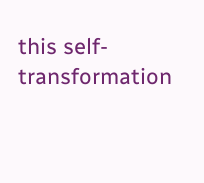this self- transformation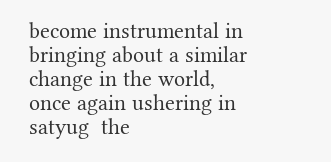become instrumental in bringing about a similar change in the world, once again ushering in satyug  the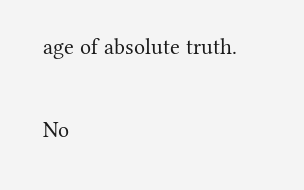age of absolute truth.

No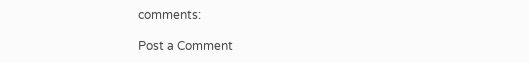comments:

Post a Comment